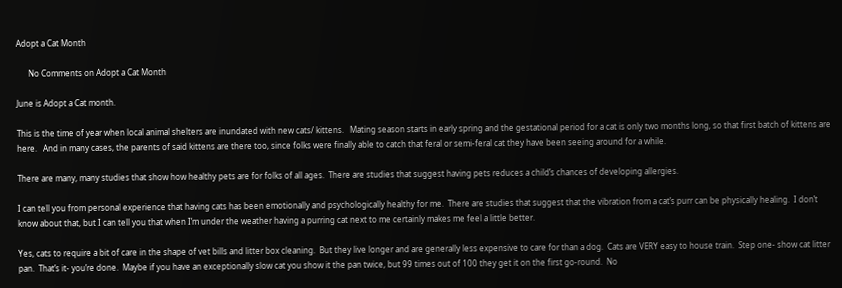Adopt a Cat Month

      No Comments on Adopt a Cat Month

June is Adopt a Cat month.

This is the time of year when local animal shelters are inundated with new cats/ kittens.   Mating season starts in early spring and the gestational period for a cat is only two months long, so that first batch of kittens are here.   And in many cases, the parents of said kittens are there too, since folks were finally able to catch that feral or semi-feral cat they have been seeing around for a while.

There are many, many studies that show how healthy pets are for folks of all ages.  There are studies that suggest having pets reduces a child’s chances of developing allergies.

I can tell you from personal experience that having cats has been emotionally and psychologically healthy for me.  There are studies that suggest that the vibration from a cat’s purr can be physically healing.  I don’t know about that, but I can tell you that when I’m under the weather having a purring cat next to me certainly makes me feel a little better.

Yes, cats to require a bit of care in the shape of vet bills and litter box cleaning.  But they live longer and are generally less expensive to care for than a dog.  Cats are VERY easy to house train.  Step one- show cat litter pan.  That’s it- you’re done.  Maybe if you have an exceptionally slow cat you show it the pan twice, but 99 times out of 100 they get it on the first go-round.  No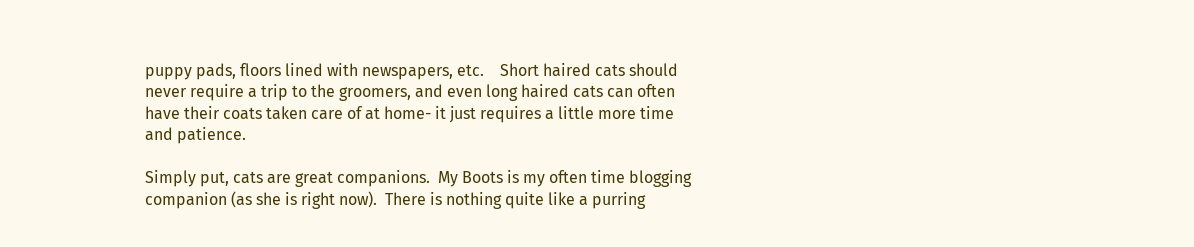puppy pads, floors lined with newspapers, etc.    Short haired cats should never require a trip to the groomers, and even long haired cats can often have their coats taken care of at home- it just requires a little more time and patience.

Simply put, cats are great companions.  My Boots is my often time blogging companion (as she is right now).  There is nothing quite like a purring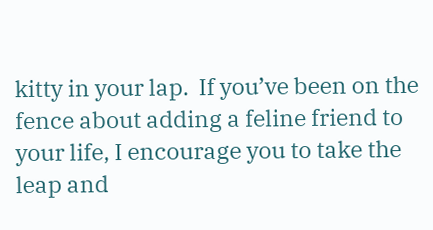kitty in your lap.  If you’ve been on the fence about adding a feline friend to your life, I encourage you to take the leap and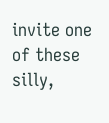invite one of these silly,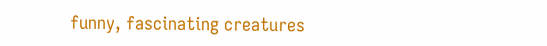funny, fascinating creatures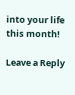into your life this month!

Leave a Reply